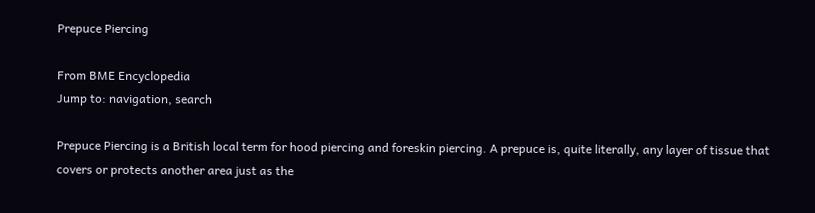Prepuce Piercing

From BME Encyclopedia
Jump to: navigation, search

Prepuce Piercing is a British local term for hood piercing and foreskin piercing. A prepuce is, quite literally, any layer of tissue that covers or protects another area just as the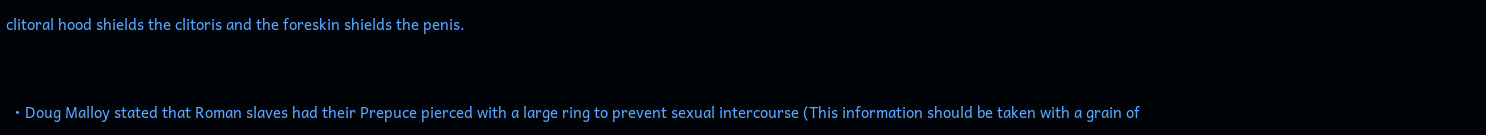clitoral hood shields the clitoris and the foreskin shields the penis.


  • Doug Malloy stated that Roman slaves had their Prepuce pierced with a large ring to prevent sexual intercourse (This information should be taken with a grain of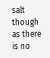salt though as there is no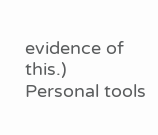evidence of this.)
Personal tools